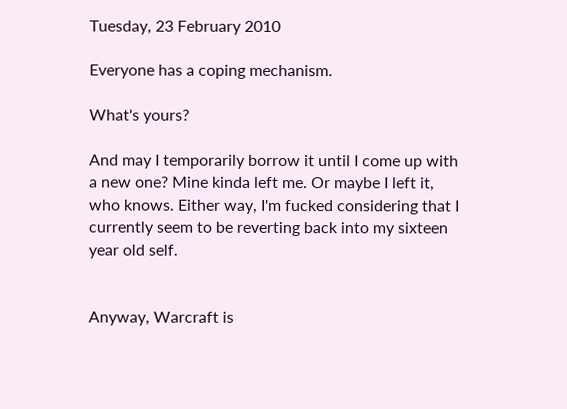Tuesday, 23 February 2010

Everyone has a coping mechanism.

What's yours?

And may I temporarily borrow it until I come up with a new one? Mine kinda left me. Or maybe I left it, who knows. Either way, I'm fucked considering that I currently seem to be reverting back into my sixteen year old self.


Anyway, Warcraft is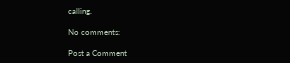calling.

No comments:

Post a Comment